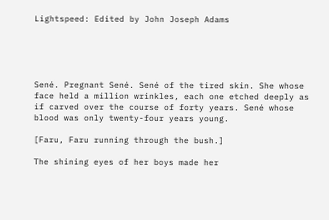Lightspeed: Edited by John Joseph Adams





Sené. Pregnant Sené. Sené of the tired skin. She whose face held a million wrinkles, each one etched deeply as if carved over the course of forty years. Sené whose blood was only twenty-four years young.

[Faru, Faru running through the bush.]

The shining eyes of her boys made her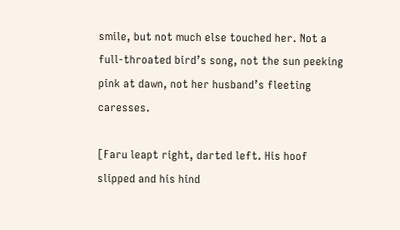smile, but not much else touched her. Not a full-throated bird’s song, not the sun peeking pink at dawn, not her husband’s fleeting caresses.

[Faru leapt right, darted left. His hoof
slipped and his hind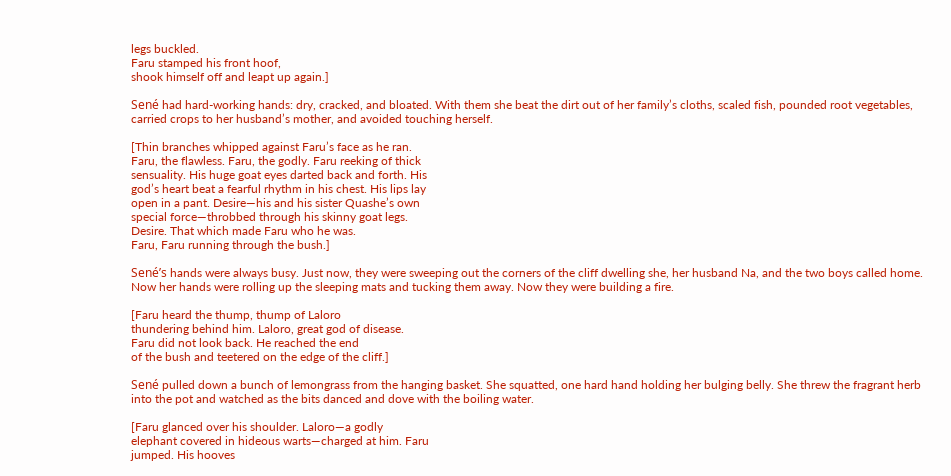legs buckled.
Faru stamped his front hoof,
shook himself off and leapt up again.]

Sené had hard-working hands: dry, cracked, and bloated. With them she beat the dirt out of her family’s cloths, scaled fish, pounded root vegetables, carried crops to her husband’s mother, and avoided touching herself.

[Thin branches whipped against Faru’s face as he ran.
Faru, the flawless. Faru, the godly. Faru reeking of thick
sensuality. His huge goat eyes darted back and forth. His
god’s heart beat a fearful rhythm in his chest. His lips lay
open in a pant. Desire—his and his sister Quashe’s own
special force—throbbed through his skinny goat legs.
Desire. That which made Faru who he was.
Faru, Faru running through the bush.]

Sené’s hands were always busy. Just now, they were sweeping out the corners of the cliff dwelling she, her husband Na, and the two boys called home. Now her hands were rolling up the sleeping mats and tucking them away. Now they were building a fire.

[Faru heard the thump, thump of Laloro
thundering behind him. Laloro, great god of disease.
Faru did not look back. He reached the end
of the bush and teetered on the edge of the cliff.]

Sené pulled down a bunch of lemongrass from the hanging basket. She squatted, one hard hand holding her bulging belly. She threw the fragrant herb into the pot and watched as the bits danced and dove with the boiling water.

[Faru glanced over his shoulder. Laloro—a godly
elephant covered in hideous warts—charged at him. Faru
jumped. His hooves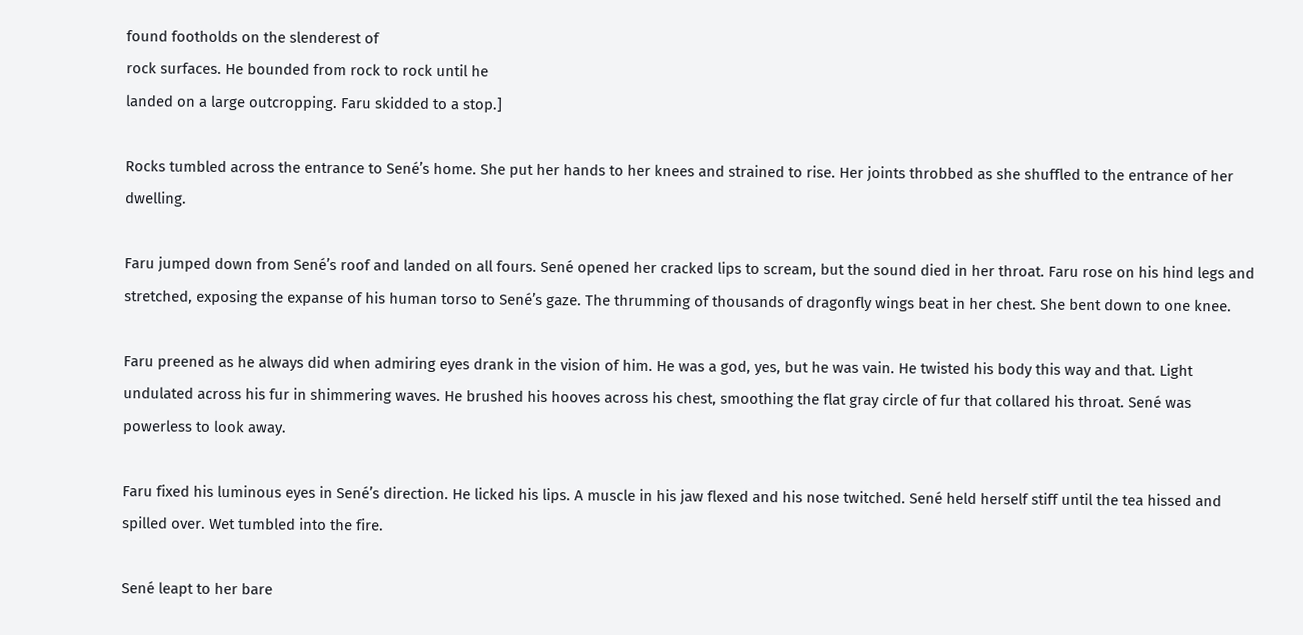found footholds on the slenderest of
rock surfaces. He bounded from rock to rock until he
landed on a large outcropping. Faru skidded to a stop.]

Rocks tumbled across the entrance to Sené’s home. She put her hands to her knees and strained to rise. Her joints throbbed as she shuffled to the entrance of her dwelling.

Faru jumped down from Sené’s roof and landed on all fours. Sené opened her cracked lips to scream, but the sound died in her throat. Faru rose on his hind legs and stretched, exposing the expanse of his human torso to Sené’s gaze. The thrumming of thousands of dragonfly wings beat in her chest. She bent down to one knee.

Faru preened as he always did when admiring eyes drank in the vision of him. He was a god, yes, but he was vain. He twisted his body this way and that. Light undulated across his fur in shimmering waves. He brushed his hooves across his chest, smoothing the flat gray circle of fur that collared his throat. Sené was powerless to look away.

Faru fixed his luminous eyes in Sené’s direction. He licked his lips. A muscle in his jaw flexed and his nose twitched. Sené held herself stiff until the tea hissed and spilled over. Wet tumbled into the fire.

Sené leapt to her bare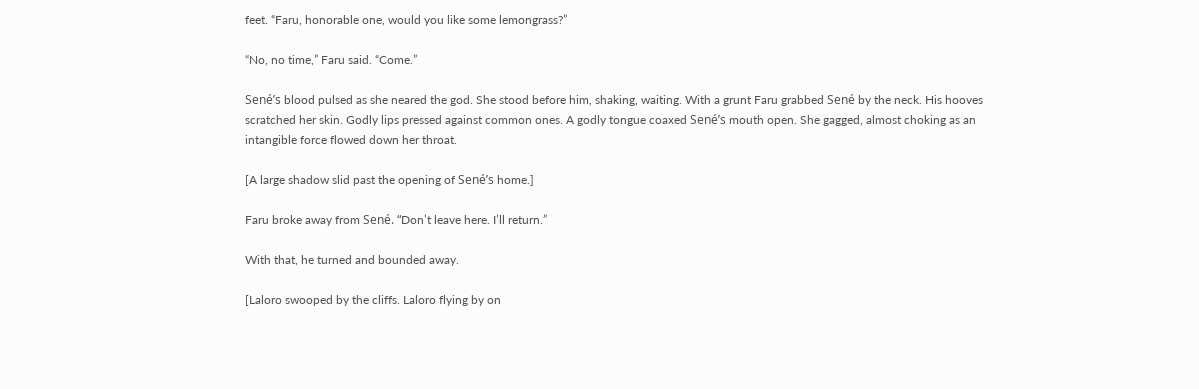feet. “Faru, honorable one, would you like some lemongrass?”

“No, no time,” Faru said. “Come.”

Sené’s blood pulsed as she neared the god. She stood before him, shaking, waiting. With a grunt Faru grabbed Sené by the neck. His hooves scratched her skin. Godly lips pressed against common ones. A godly tongue coaxed Sené’s mouth open. She gagged, almost choking as an intangible force flowed down her throat.

[A large shadow slid past the opening of Sené’s home.]

Faru broke away from Sené. “Don’t leave here. I’ll return.”

With that, he turned and bounded away.

[Laloro swooped by the cliffs. Laloro flying by on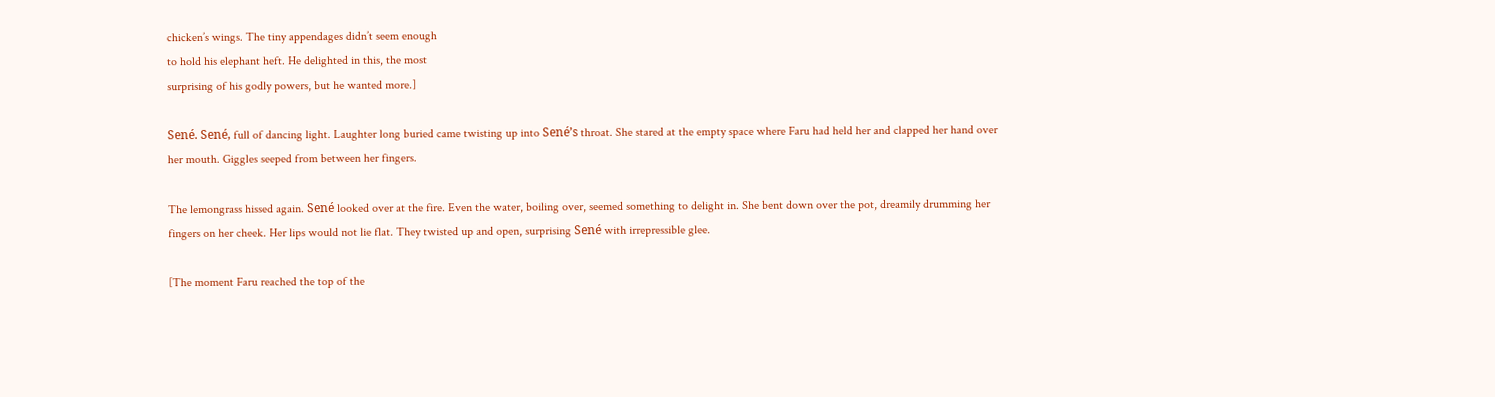chicken’s wings. The tiny appendages didn’t seem enough
to hold his elephant heft. He delighted in this, the most
surprising of his godly powers, but he wanted more.]

Sené. Sené, full of dancing light. Laughter long buried came twisting up into Sené’s throat. She stared at the empty space where Faru had held her and clapped her hand over her mouth. Giggles seeped from between her fingers.

The lemongrass hissed again. Sené looked over at the fire. Even the water, boiling over, seemed something to delight in. She bent down over the pot, dreamily drumming her fingers on her cheek. Her lips would not lie flat. They twisted up and open, surprising Sené with irrepressible glee.

[The moment Faru reached the top of the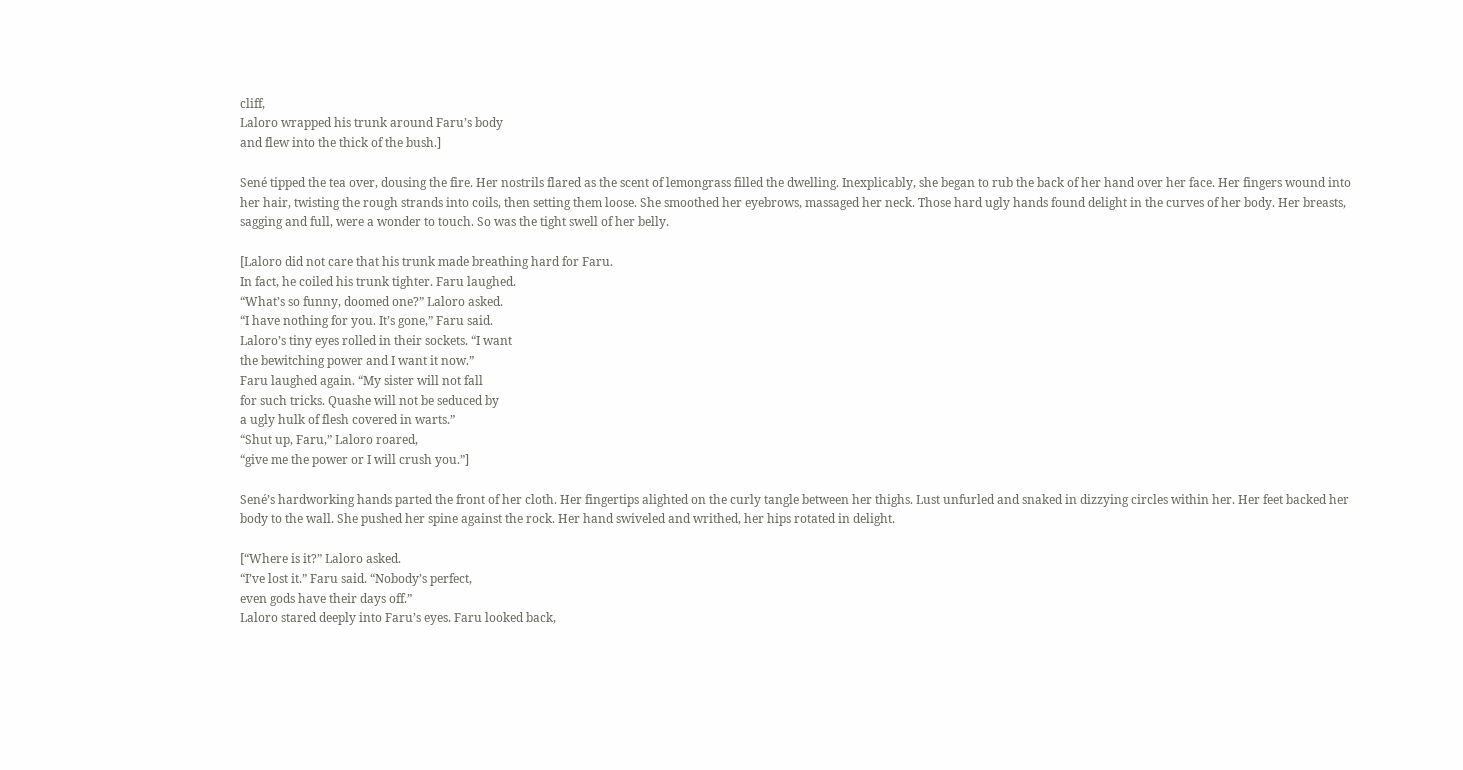cliff,
Laloro wrapped his trunk around Faru’s body
and flew into the thick of the bush.]

Sené tipped the tea over, dousing the fire. Her nostrils flared as the scent of lemongrass filled the dwelling. Inexplicably, she began to rub the back of her hand over her face. Her fingers wound into her hair, twisting the rough strands into coils, then setting them loose. She smoothed her eyebrows, massaged her neck. Those hard ugly hands found delight in the curves of her body. Her breasts, sagging and full, were a wonder to touch. So was the tight swell of her belly.

[Laloro did not care that his trunk made breathing hard for Faru.
In fact, he coiled his trunk tighter. Faru laughed.
“What’s so funny, doomed one?” Laloro asked.
“I have nothing for you. It’s gone,” Faru said.
Laloro’s tiny eyes rolled in their sockets. “I want
the bewitching power and I want it now.”
Faru laughed again. “My sister will not fall
for such tricks. Quashe will not be seduced by
a ugly hulk of flesh covered in warts.”
“Shut up, Faru,” Laloro roared,
“give me the power or I will crush you.”]

Sené’s hardworking hands parted the front of her cloth. Her fingertips alighted on the curly tangle between her thighs. Lust unfurled and snaked in dizzying circles within her. Her feet backed her body to the wall. She pushed her spine against the rock. Her hand swiveled and writhed, her hips rotated in delight.

[“Where is it?” Laloro asked.
“I’ve lost it.” Faru said. “Nobody’s perfect,
even gods have their days off.”
Laloro stared deeply into Faru’s eyes. Faru looked back,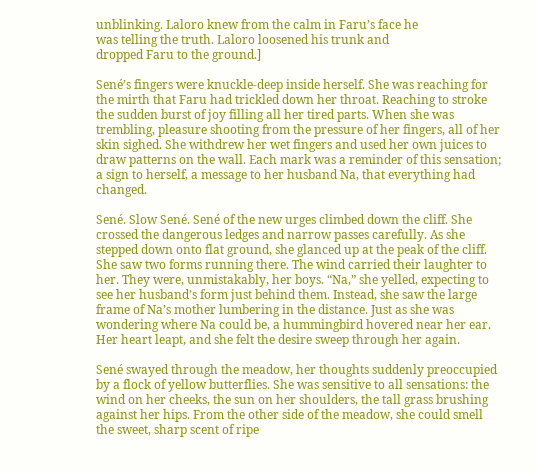unblinking. Laloro knew from the calm in Faru’s face he
was telling the truth. Laloro loosened his trunk and
dropped Faru to the ground.]

Sené’s fingers were knuckle-deep inside herself. She was reaching for the mirth that Faru had trickled down her throat. Reaching to stroke the sudden burst of joy filling all her tired parts. When she was trembling, pleasure shooting from the pressure of her fingers, all of her skin sighed. She withdrew her wet fingers and used her own juices to draw patterns on the wall. Each mark was a reminder of this sensation; a sign to herself, a message to her husband Na, that everything had changed.

Sené. Slow Sené. Sené of the new urges climbed down the cliff. She crossed the dangerous ledges and narrow passes carefully. As she stepped down onto flat ground, she glanced up at the peak of the cliff. She saw two forms running there. The wind carried their laughter to her. They were, unmistakably, her boys. “Na,” she yelled, expecting to see her husband’s form just behind them. Instead, she saw the large frame of Na’s mother lumbering in the distance. Just as she was wondering where Na could be, a hummingbird hovered near her ear. Her heart leapt, and she felt the desire sweep through her again.

Sené swayed through the meadow, her thoughts suddenly preoccupied by a flock of yellow butterflies. She was sensitive to all sensations: the wind on her cheeks, the sun on her shoulders, the tall grass brushing against her hips. From the other side of the meadow, she could smell the sweet, sharp scent of ripe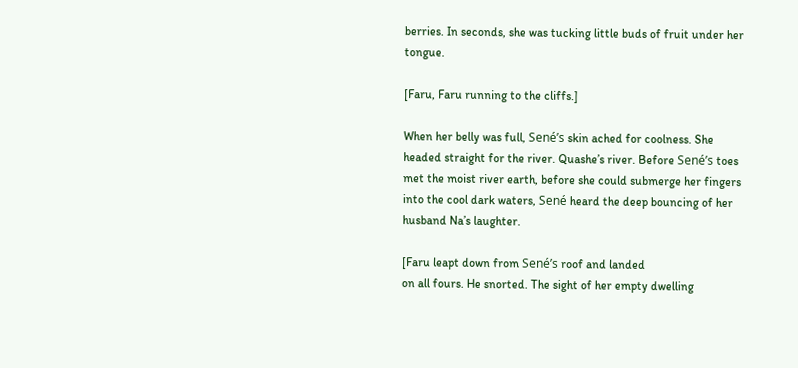berries. In seconds, she was tucking little buds of fruit under her tongue.

[Faru, Faru running to the cliffs.]

When her belly was full, Sené’s skin ached for coolness. She headed straight for the river. Quashe’s river. Before Sené’s toes met the moist river earth, before she could submerge her fingers into the cool dark waters, Sené heard the deep bouncing of her husband Na’s laughter.

[Faru leapt down from Sené’s roof and landed
on all fours. He snorted. The sight of her empty dwelling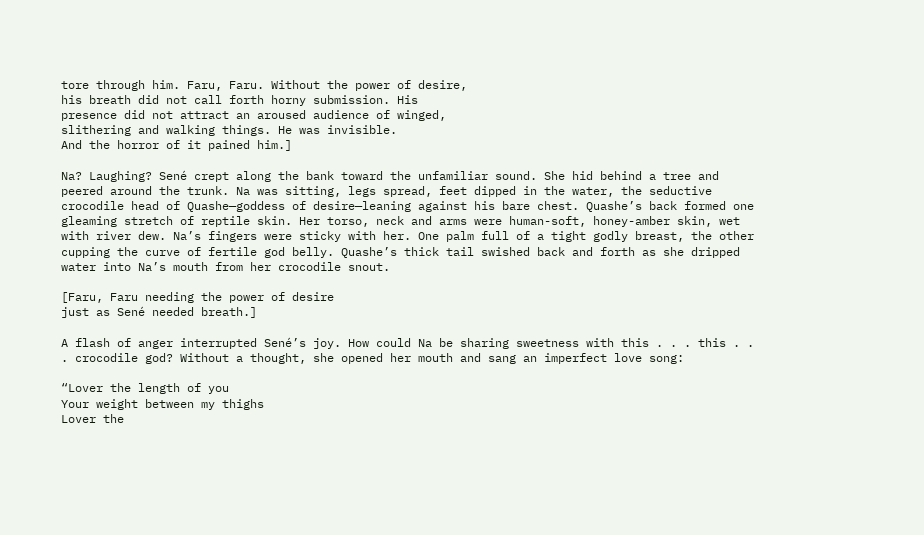tore through him. Faru, Faru. Without the power of desire,
his breath did not call forth horny submission. His
presence did not attract an aroused audience of winged,
slithering and walking things. He was invisible.
And the horror of it pained him.]

Na? Laughing? Sené crept along the bank toward the unfamiliar sound. She hid behind a tree and peered around the trunk. Na was sitting, legs spread, feet dipped in the water, the seductive crocodile head of Quashe—goddess of desire—leaning against his bare chest. Quashe’s back formed one gleaming stretch of reptile skin. Her torso, neck and arms were human-soft, honey-amber skin, wet with river dew. Na’s fingers were sticky with her. One palm full of a tight godly breast, the other cupping the curve of fertile god belly. Quashe’s thick tail swished back and forth as she dripped water into Na’s mouth from her crocodile snout.

[Faru, Faru needing the power of desire
just as Sené needed breath.]

A flash of anger interrupted Sené’s joy. How could Na be sharing sweetness with this . . . this . . . crocodile god? Without a thought, she opened her mouth and sang an imperfect love song:

“Lover the length of you
Your weight between my thighs
Lover the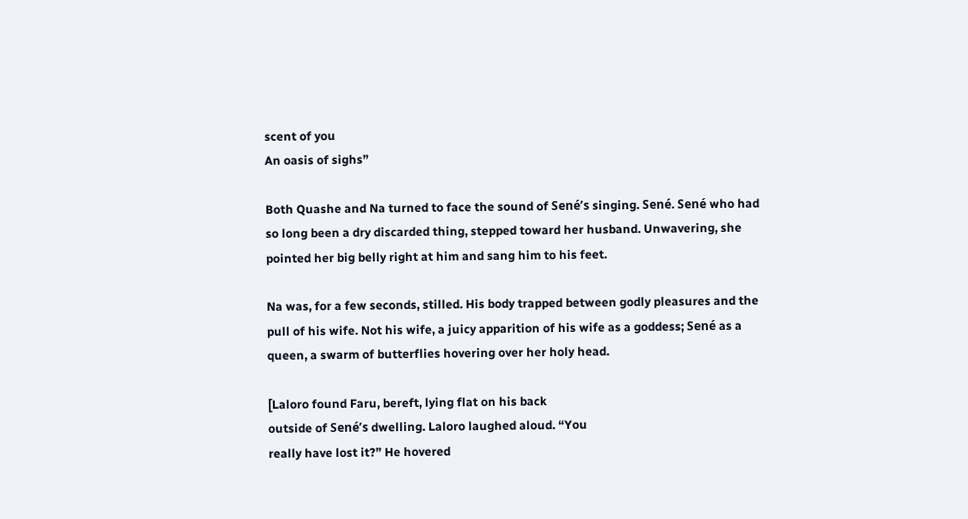scent of you
An oasis of sighs”

Both Quashe and Na turned to face the sound of Sené’s singing. Sené. Sené who had so long been a dry discarded thing, stepped toward her husband. Unwavering, she pointed her big belly right at him and sang him to his feet.

Na was, for a few seconds, stilled. His body trapped between godly pleasures and the pull of his wife. Not his wife, a juicy apparition of his wife as a goddess; Sené as a queen, a swarm of butterflies hovering over her holy head.

[Laloro found Faru, bereft, lying flat on his back
outside of Sené’s dwelling. Laloro laughed aloud. “You
really have lost it?” He hovered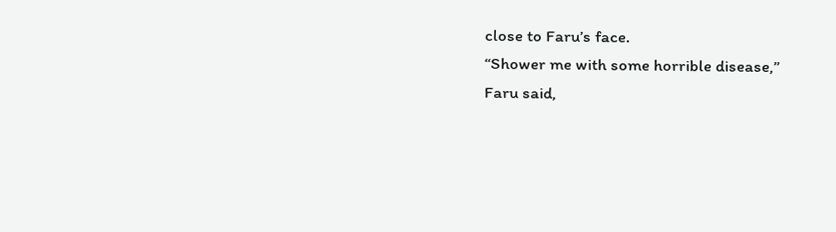close to Faru’s face.
“Shower me with some horrible disease,”
Faru said,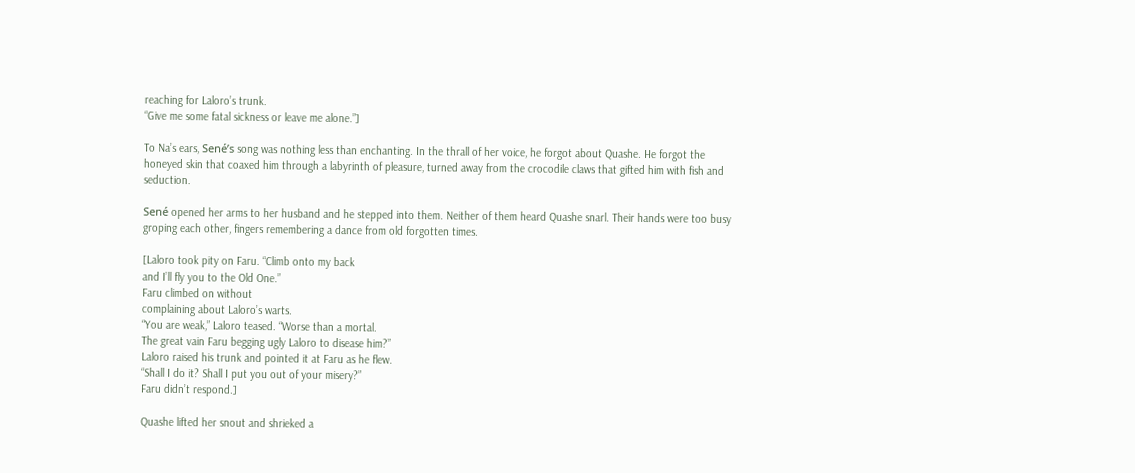reaching for Laloro’s trunk.
“Give me some fatal sickness or leave me alone.”]

To Na’s ears, Sené’s song was nothing less than enchanting. In the thrall of her voice, he forgot about Quashe. He forgot the honeyed skin that coaxed him through a labyrinth of pleasure, turned away from the crocodile claws that gifted him with fish and seduction.

Sené opened her arms to her husband and he stepped into them. Neither of them heard Quashe snarl. Their hands were too busy groping each other, fingers remembering a dance from old forgotten times.

[Laloro took pity on Faru. “Climb onto my back
and I’ll fly you to the Old One.”
Faru climbed on without
complaining about Laloro’s warts.
“You are weak,” Laloro teased. “Worse than a mortal.
The great vain Faru begging ugly Laloro to disease him?”
Laloro raised his trunk and pointed it at Faru as he flew.
“Shall I do it? Shall I put you out of your misery?”
Faru didn’t respond.]

Quashe lifted her snout and shrieked a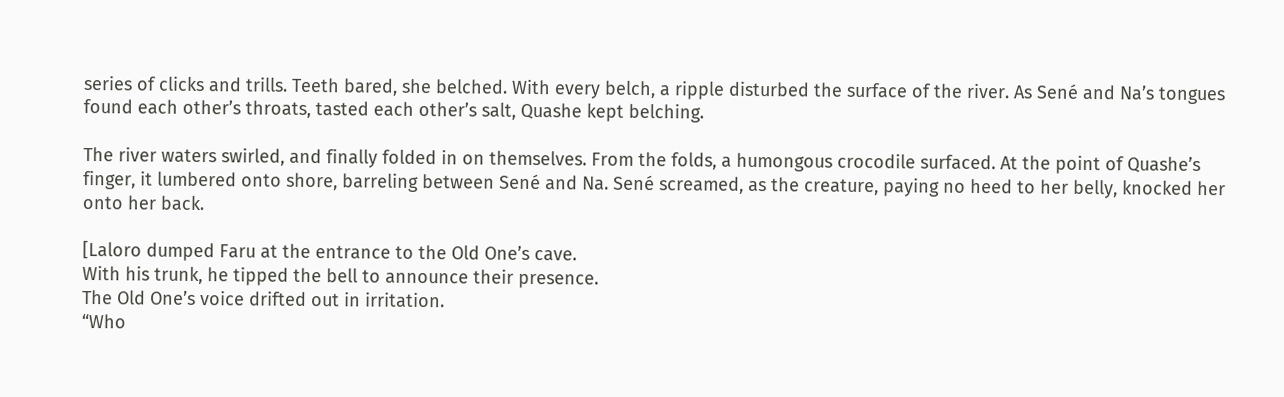series of clicks and trills. Teeth bared, she belched. With every belch, a ripple disturbed the surface of the river. As Sené and Na’s tongues found each other’s throats, tasted each other’s salt, Quashe kept belching.

The river waters swirled, and finally folded in on themselves. From the folds, a humongous crocodile surfaced. At the point of Quashe’s finger, it lumbered onto shore, barreling between Sené and Na. Sené screamed, as the creature, paying no heed to her belly, knocked her onto her back.

[Laloro dumped Faru at the entrance to the Old One’s cave.
With his trunk, he tipped the bell to announce their presence.
The Old One’s voice drifted out in irritation.
“Who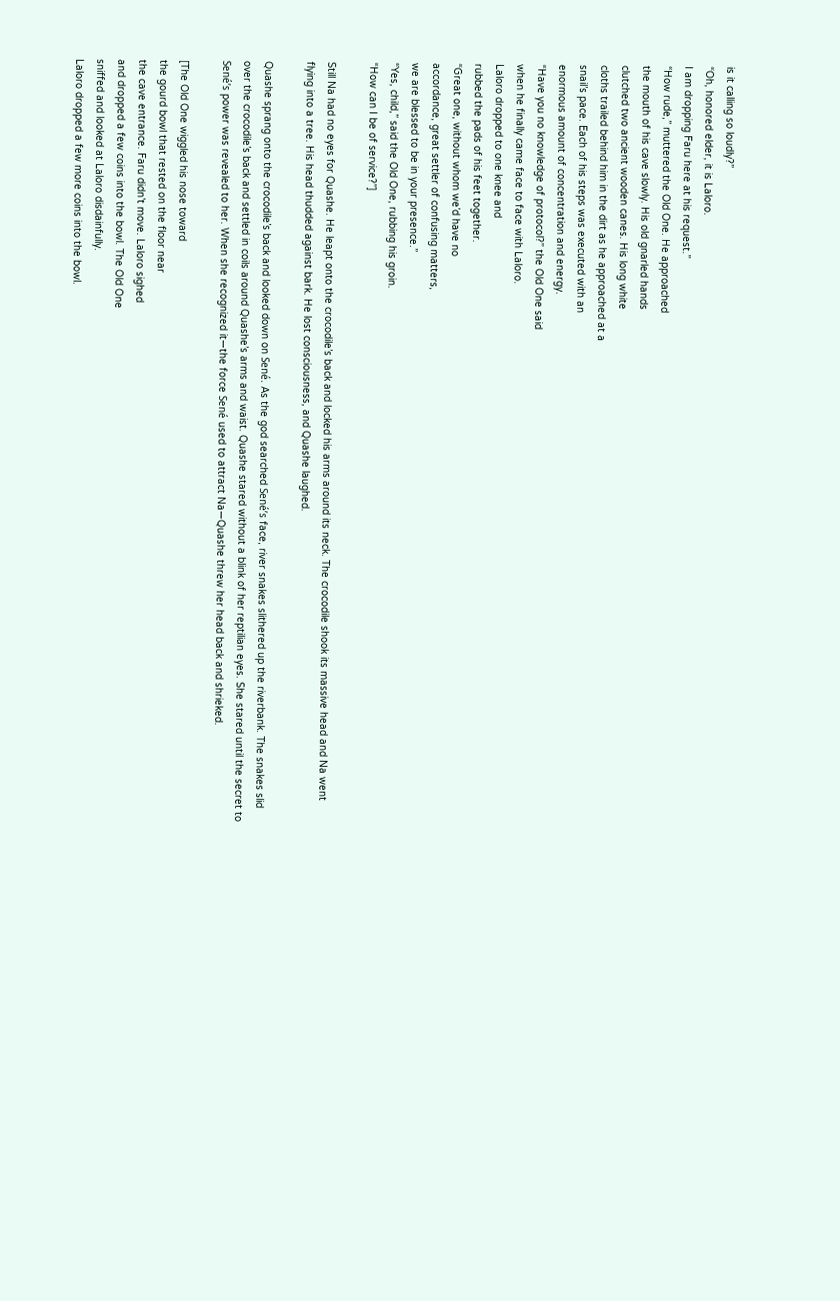is it calling so loudly?”
“Oh, honored elder, it is Laloro.
I am dropping Faru here at his request.”
“How rude,” muttered the Old One. He approached
the mouth of his cave slowly. His old gnarled hands
clutched two ancient wooden canes. His long white
cloths trailed behind him in the dirt as he approached at a
snail’s pace. Each of his steps was executed with an
enormous amount of concentration and energy.
“Have you no knowledge of protocol?” the Old One said
when he finally came face to face with Laloro.
Laloro dropped to one knee and
rubbed the pads of his feet together.
“Great one, without whom we’d have no
accordance, great settler of confusing matters,
we are blessed to be in your presence.”
“Yes, child,” said the Old One, rubbing his groin.
“How can I be of service?”]

Still Na had no eyes for Quashe. He leapt onto the crocodile’s back and locked his arms around its neck. The crocodile shook its massive head and Na went flying into a tree. His head thudded against bark. He lost consciousness, and Quashe laughed.

Quashe sprang onto the crocodile’s back and looked down on Sené. As the god searched Sené’s face, river snakes slithered up the riverbank. The snakes slid over the crocodile’s back and settled in coils around Quashe’s arms and waist. Quashe stared without a blink of her reptilian eyes. She stared until the secret to Sené’s power was revealed to her. When she recognized it—the force Sené used to attract Na—Quashe threw her head back and shrieked.

[The Old One wiggled his nose toward
the gourd bowl that rested on the floor near
the cave entrance. Faru didn’t move. Laloro sighed
and dropped a few coins into the bowl. The Old One
sniffed and looked at Laloro disdainfully.
Laloro dropped a few more coins into the bowl.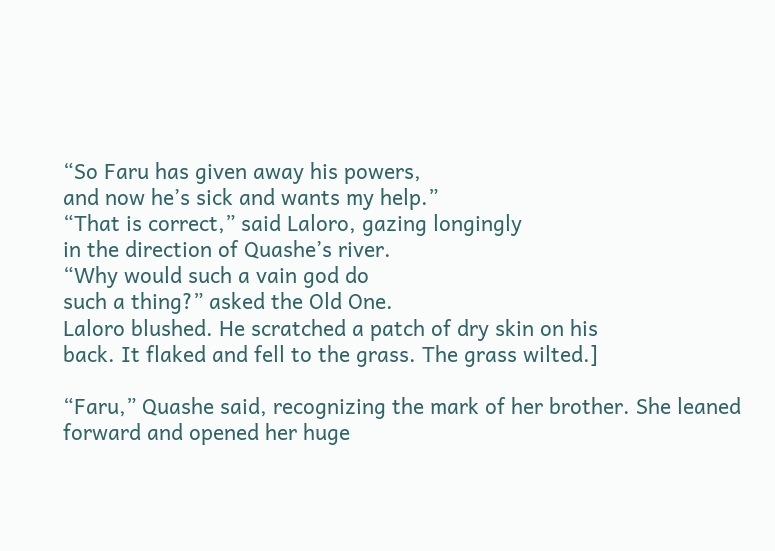“So Faru has given away his powers,
and now he’s sick and wants my help.”
“That is correct,” said Laloro, gazing longingly
in the direction of Quashe’s river.
“Why would such a vain god do
such a thing?” asked the Old One.
Laloro blushed. He scratched a patch of dry skin on his
back. It flaked and fell to the grass. The grass wilted.]

“Faru,” Quashe said, recognizing the mark of her brother. She leaned forward and opened her huge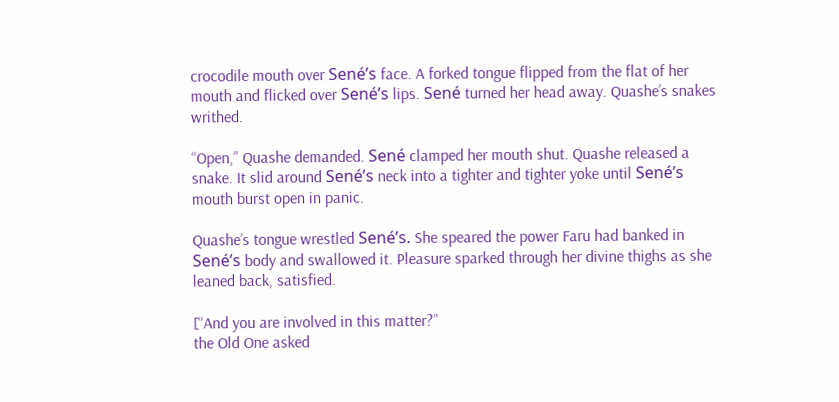crocodile mouth over Sené’s face. A forked tongue flipped from the flat of her mouth and flicked over Sené’s lips. Sené turned her head away. Quashe’s snakes writhed.

“Open,” Quashe demanded. Sené clamped her mouth shut. Quashe released a snake. It slid around Sené’s neck into a tighter and tighter yoke until Sené’s mouth burst open in panic.

Quashe’s tongue wrestled Sené’s. She speared the power Faru had banked in Sené’s body and swallowed it. Pleasure sparked through her divine thighs as she leaned back, satisfied.

[“And you are involved in this matter?”
the Old One asked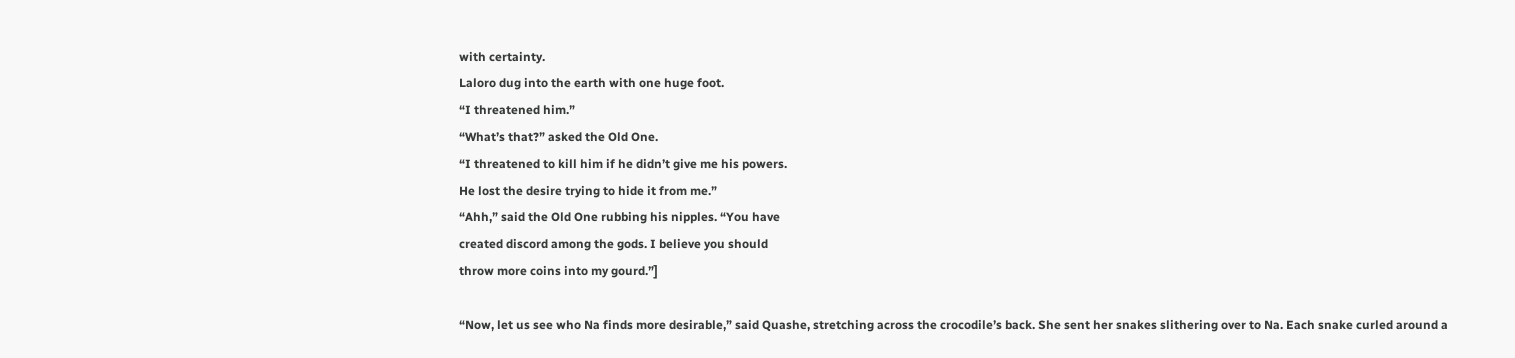with certainty.
Laloro dug into the earth with one huge foot.
“I threatened him.”
“What’s that?” asked the Old One.
“I threatened to kill him if he didn’t give me his powers.
He lost the desire trying to hide it from me.”
“Ahh,” said the Old One rubbing his nipples. “You have
created discord among the gods. I believe you should
throw more coins into my gourd.”]

“Now, let us see who Na finds more desirable,” said Quashe, stretching across the crocodile’s back. She sent her snakes slithering over to Na. Each snake curled around a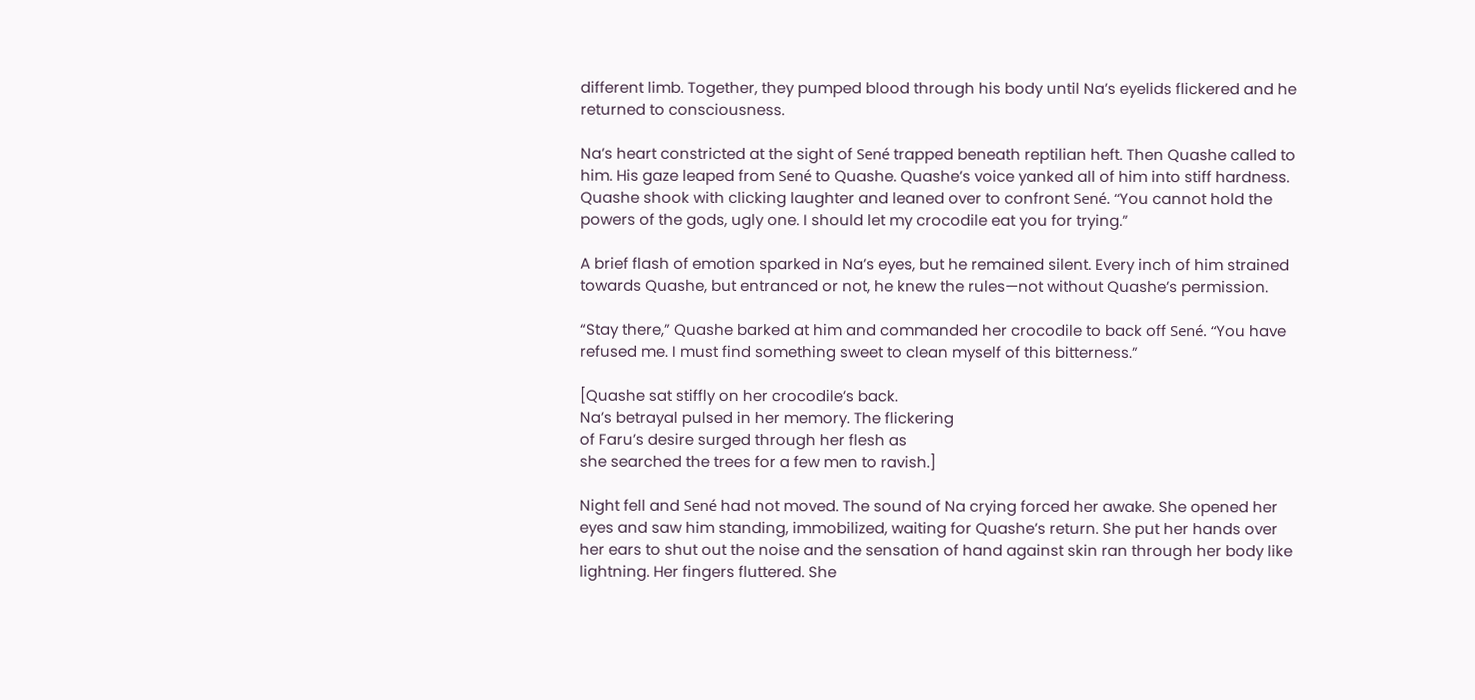different limb. Together, they pumped blood through his body until Na’s eyelids flickered and he returned to consciousness.

Na’s heart constricted at the sight of Sené trapped beneath reptilian heft. Then Quashe called to him. His gaze leaped from Sené to Quashe. Quashe’s voice yanked all of him into stiff hardness. Quashe shook with clicking laughter and leaned over to confront Sené. “You cannot hold the powers of the gods, ugly one. I should let my crocodile eat you for trying.”

A brief flash of emotion sparked in Na’s eyes, but he remained silent. Every inch of him strained towards Quashe, but entranced or not, he knew the rules—not without Quashe’s permission.

“Stay there,” Quashe barked at him and commanded her crocodile to back off Sené. “You have refused me. I must find something sweet to clean myself of this bitterness.”

[Quashe sat stiffly on her crocodile’s back.
Na’s betrayal pulsed in her memory. The flickering
of Faru’s desire surged through her flesh as
she searched the trees for a few men to ravish.]

Night fell and Sené had not moved. The sound of Na crying forced her awake. She opened her eyes and saw him standing, immobilized, waiting for Quashe’s return. She put her hands over her ears to shut out the noise and the sensation of hand against skin ran through her body like lightning. Her fingers fluttered. She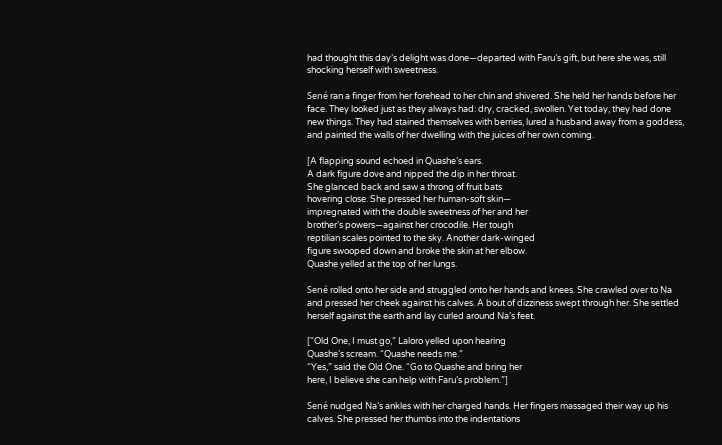had thought this day’s delight was done—departed with Faru’s gift, but here she was, still shocking herself with sweetness.

Sené ran a finger from her forehead to her chin and shivered. She held her hands before her face. They looked just as they always had: dry, cracked, swollen. Yet today, they had done new things. They had stained themselves with berries, lured a husband away from a goddess, and painted the walls of her dwelling with the juices of her own coming.

[A flapping sound echoed in Quashe’s ears.
A dark figure dove and nipped the dip in her throat.
She glanced back and saw a throng of fruit bats
hovering close. She pressed her human-soft skin—
impregnated with the double sweetness of her and her
brother’s powers—against her crocodile. Her tough
reptilian scales pointed to the sky. Another dark-winged
figure swooped down and broke the skin at her elbow.
Quashe yelled at the top of her lungs.

Sené rolled onto her side and struggled onto her hands and knees. She crawled over to Na and pressed her cheek against his calves. A bout of dizziness swept through her. She settled herself against the earth and lay curled around Na’s feet.

[“Old One, I must go,” Laloro yelled upon hearing
Quashe’s scream. “Quashe needs me.”
“Yes,” said the Old One. “Go to Quashe and bring her
here, I believe she can help with Faru’s problem.”]

Sené nudged Na’s ankles with her charged hands. Her fingers massaged their way up his calves. She pressed her thumbs into the indentations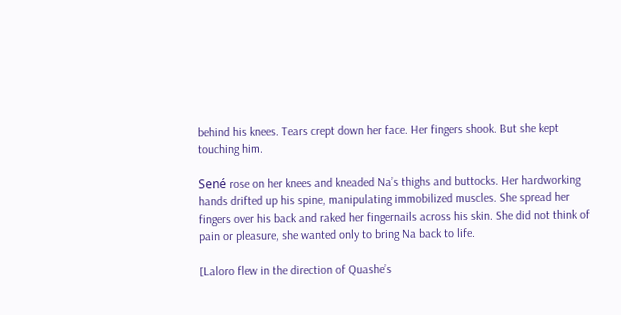behind his knees. Tears crept down her face. Her fingers shook. But she kept touching him.

Sené rose on her knees and kneaded Na’s thighs and buttocks. Her hardworking hands drifted up his spine, manipulating immobilized muscles. She spread her fingers over his back and raked her fingernails across his skin. She did not think of pain or pleasure, she wanted only to bring Na back to life.

[Laloro flew in the direction of Quashe’s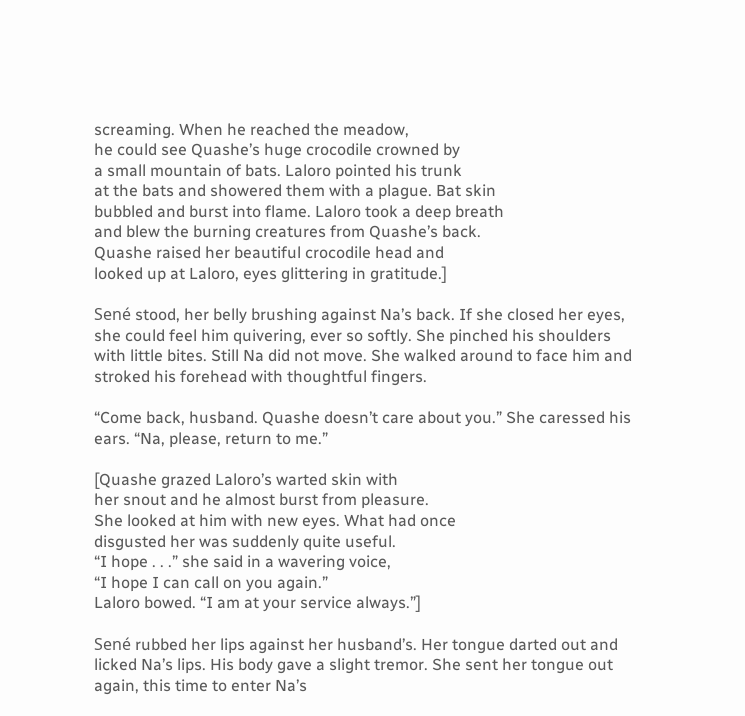screaming. When he reached the meadow,
he could see Quashe’s huge crocodile crowned by
a small mountain of bats. Laloro pointed his trunk
at the bats and showered them with a plague. Bat skin
bubbled and burst into flame. Laloro took a deep breath
and blew the burning creatures from Quashe’s back.
Quashe raised her beautiful crocodile head and
looked up at Laloro, eyes glittering in gratitude.]

Sené stood, her belly brushing against Na’s back. If she closed her eyes, she could feel him quivering, ever so softly. She pinched his shoulders with little bites. Still Na did not move. She walked around to face him and stroked his forehead with thoughtful fingers.

“Come back, husband. Quashe doesn’t care about you.” She caressed his ears. “Na, please, return to me.”

[Quashe grazed Laloro’s warted skin with
her snout and he almost burst from pleasure.
She looked at him with new eyes. What had once
disgusted her was suddenly quite useful.
“I hope . . .” she said in a wavering voice,
“I hope I can call on you again.”
Laloro bowed. “I am at your service always.”]

Sené rubbed her lips against her husband’s. Her tongue darted out and licked Na’s lips. His body gave a slight tremor. She sent her tongue out again, this time to enter Na’s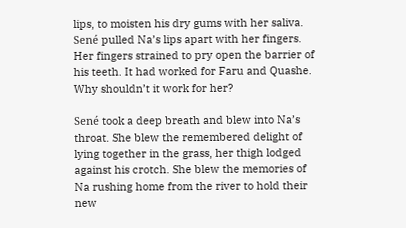lips, to moisten his dry gums with her saliva. Sené pulled Na’s lips apart with her fingers. Her fingers strained to pry open the barrier of his teeth. It had worked for Faru and Quashe. Why shouldn’t it work for her?

Sené took a deep breath and blew into Na’s throat. She blew the remembered delight of lying together in the grass, her thigh lodged against his crotch. She blew the memories of Na rushing home from the river to hold their new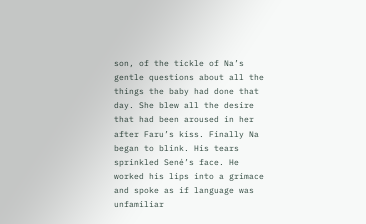son, of the tickle of Na’s gentle questions about all the things the baby had done that day. She blew all the desire that had been aroused in her after Faru’s kiss. Finally Na began to blink. His tears sprinkled Sené’s face. He worked his lips into a grimace and spoke as if language was unfamiliar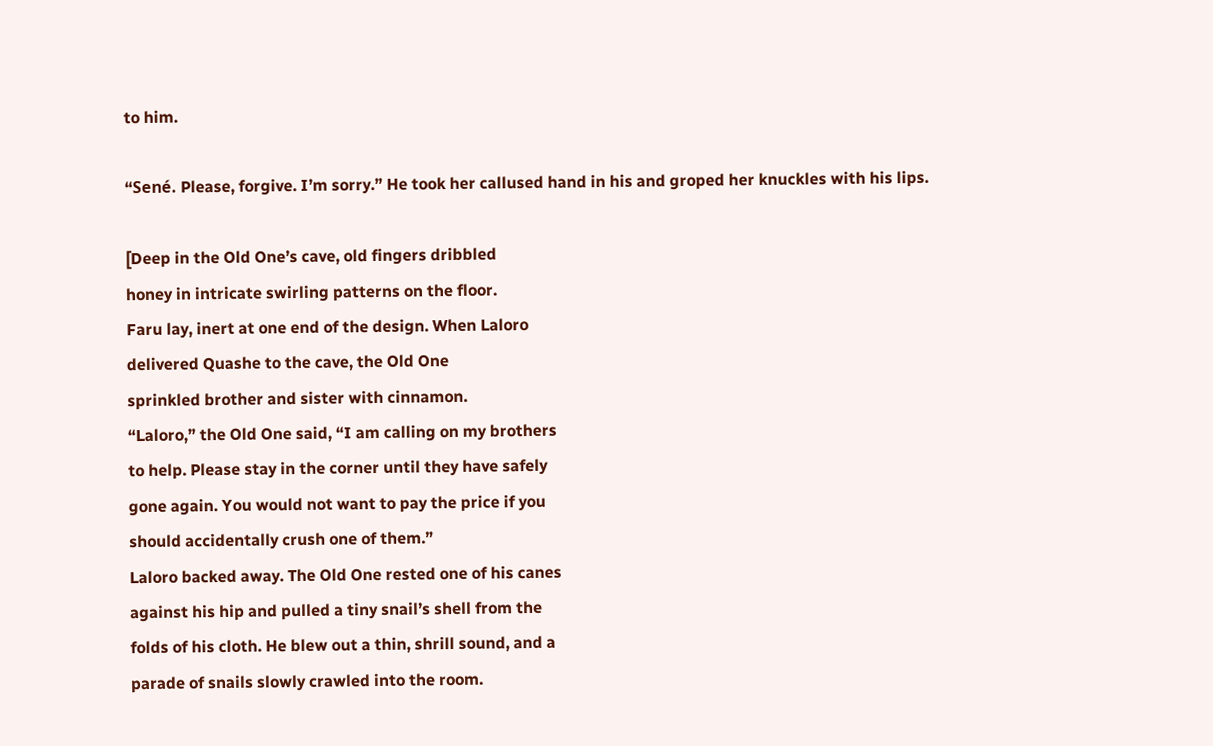to him.

“Sené. Please, forgive. I’m sorry.” He took her callused hand in his and groped her knuckles with his lips.

[Deep in the Old One’s cave, old fingers dribbled
honey in intricate swirling patterns on the floor.
Faru lay, inert at one end of the design. When Laloro
delivered Quashe to the cave, the Old One
sprinkled brother and sister with cinnamon.
“Laloro,” the Old One said, “I am calling on my brothers
to help. Please stay in the corner until they have safely
gone again. You would not want to pay the price if you
should accidentally crush one of them.”
Laloro backed away. The Old One rested one of his canes
against his hip and pulled a tiny snail’s shell from the
folds of his cloth. He blew out a thin, shrill sound, and a
parade of snails slowly crawled into the room.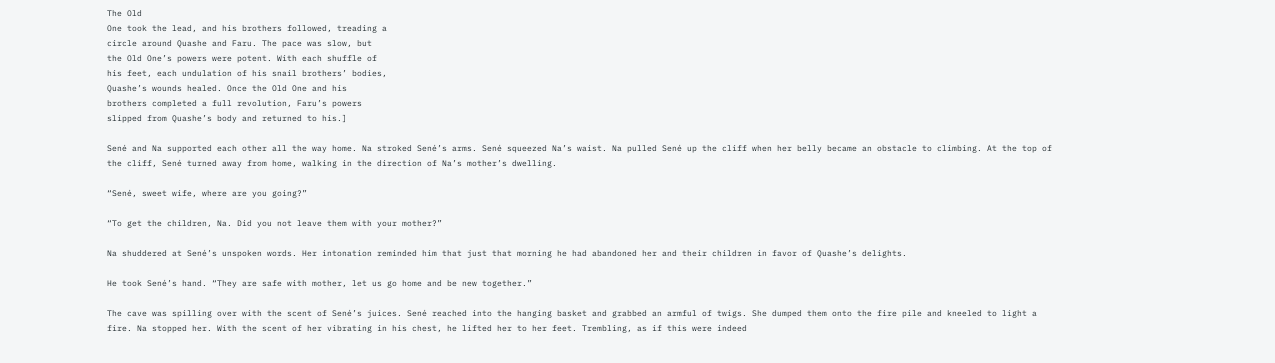The Old
One took the lead, and his brothers followed, treading a
circle around Quashe and Faru. The pace was slow, but
the Old One’s powers were potent. With each shuffle of
his feet, each undulation of his snail brothers’ bodies,
Quashe’s wounds healed. Once the Old One and his
brothers completed a full revolution, Faru’s powers
slipped from Quashe’s body and returned to his.]

Sené and Na supported each other all the way home. Na stroked Sené’s arms. Sené squeezed Na’s waist. Na pulled Sené up the cliff when her belly became an obstacle to climbing. At the top of the cliff, Sené turned away from home, walking in the direction of Na’s mother’s dwelling.

“Sené, sweet wife, where are you going?”

“To get the children, Na. Did you not leave them with your mother?”

Na shuddered at Sené’s unspoken words. Her intonation reminded him that just that morning he had abandoned her and their children in favor of Quashe’s delights.

He took Sené’s hand. “They are safe with mother, let us go home and be new together.”

The cave was spilling over with the scent of Sené’s juices. Sené reached into the hanging basket and grabbed an armful of twigs. She dumped them onto the fire pile and kneeled to light a fire. Na stopped her. With the scent of her vibrating in his chest, he lifted her to her feet. Trembling, as if this were indeed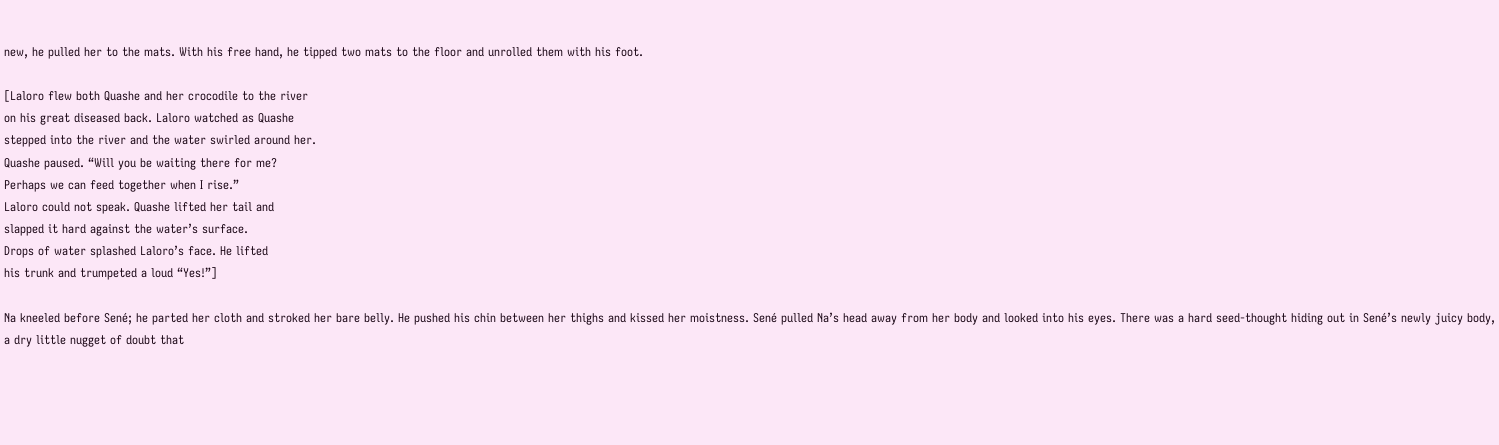new, he pulled her to the mats. With his free hand, he tipped two mats to the floor and unrolled them with his foot.

[Laloro flew both Quashe and her crocodile to the river
on his great diseased back. Laloro watched as Quashe
stepped into the river and the water swirled around her.
Quashe paused. “Will you be waiting there for me?
Perhaps we can feed together when I rise.”
Laloro could not speak. Quashe lifted her tail and
slapped it hard against the water’s surface.
Drops of water splashed Laloro’s face. He lifted
his trunk and trumpeted a loud “Yes!”]

Na kneeled before Sené; he parted her cloth and stroked her bare belly. He pushed his chin between her thighs and kissed her moistness. Sené pulled Na’s head away from her body and looked into his eyes. There was a hard seed-thought hiding out in Sené’s newly juicy body, a dry little nugget of doubt that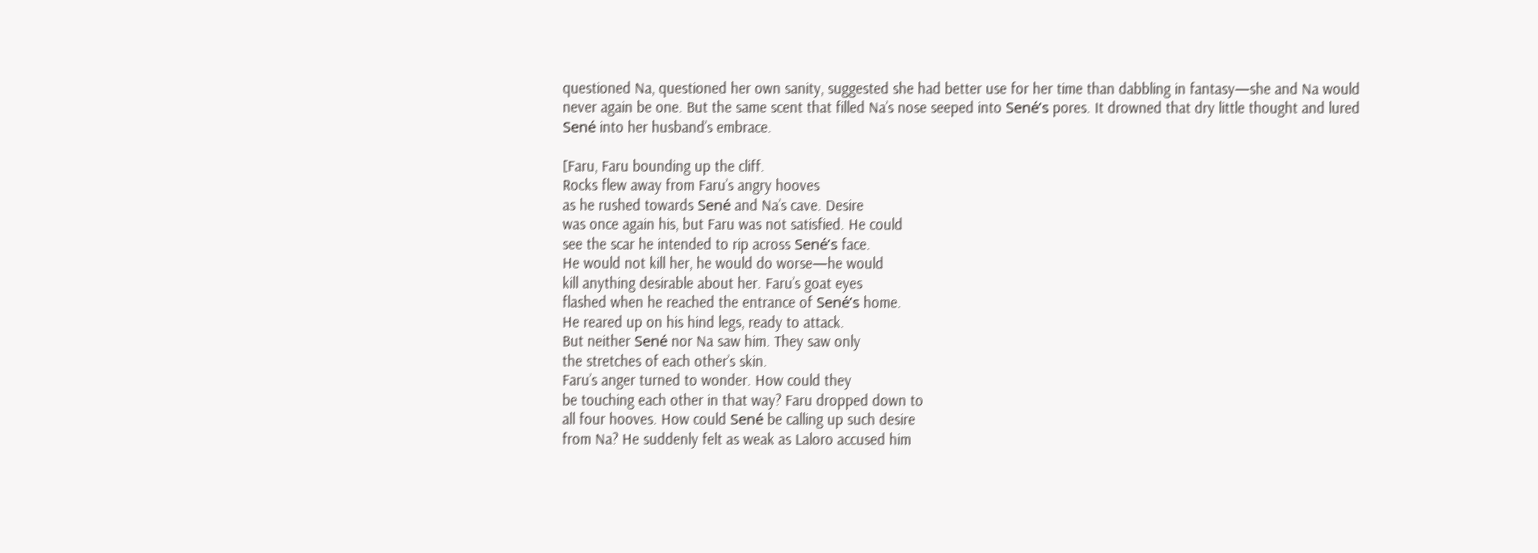questioned Na, questioned her own sanity, suggested she had better use for her time than dabbling in fantasy—she and Na would never again be one. But the same scent that filled Na’s nose seeped into Sené’s pores. It drowned that dry little thought and lured Sené into her husband’s embrace.

[Faru, Faru bounding up the cliff.
Rocks flew away from Faru’s angry hooves
as he rushed towards Sené and Na’s cave. Desire
was once again his, but Faru was not satisfied. He could
see the scar he intended to rip across Sené’s face.
He would not kill her, he would do worse—he would
kill anything desirable about her. Faru’s goat eyes
flashed when he reached the entrance of Sené’s home.
He reared up on his hind legs, ready to attack.
But neither Sené nor Na saw him. They saw only
the stretches of each other’s skin.
Faru’s anger turned to wonder. How could they
be touching each other in that way? Faru dropped down to
all four hooves. How could Sené be calling up such desire
from Na? He suddenly felt as weak as Laloro accused him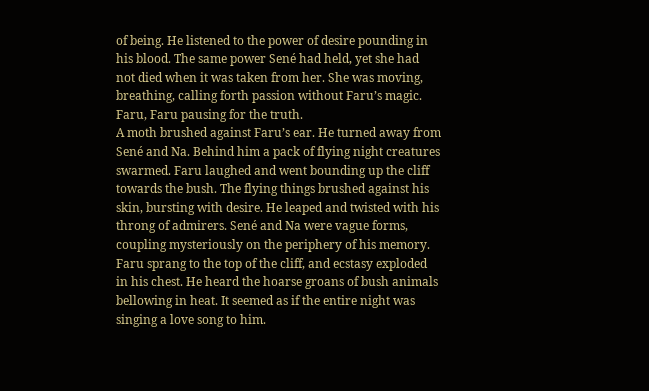of being. He listened to the power of desire pounding in
his blood. The same power Sené had held, yet she had
not died when it was taken from her. She was moving,
breathing, calling forth passion without Faru’s magic.
Faru, Faru pausing for the truth.
A moth brushed against Faru’s ear. He turned away from
Sené and Na. Behind him a pack of flying night creatures
swarmed. Faru laughed and went bounding up the cliff
towards the bush. The flying things brushed against his
skin, bursting with desire. He leaped and twisted with his
throng of admirers. Sené and Na were vague forms,
coupling mysteriously on the periphery of his memory.
Faru sprang to the top of the cliff, and ecstasy exploded
in his chest. He heard the hoarse groans of bush animals
bellowing in heat. It seemed as if the entire night was
singing a love song to him.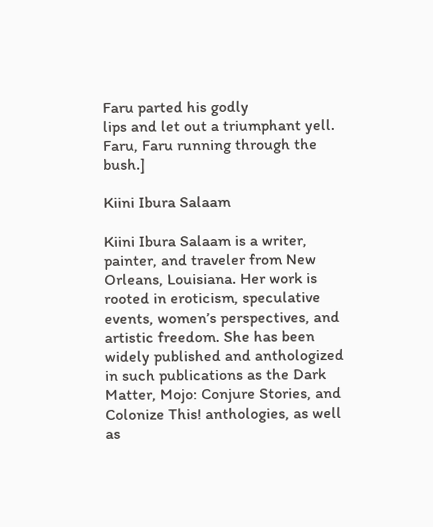Faru parted his godly
lips and let out a triumphant yell.
Faru, Faru running through the bush.]

Kiini Ibura Salaam

Kiini Ibura Salaam is a writer, painter, and traveler from New Orleans, Louisiana. Her work is rooted in eroticism, speculative events, women’s perspectives, and artistic freedom. She has been widely published and anthologized in such publications as the Dark Matter, Mojo: Conjure Stories, and Colonize This! anthologies, as well as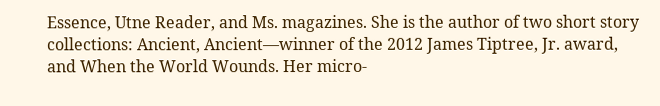Essence, Utne Reader, and Ms. magazines. She is the author of two short story collections: Ancient, Ancient—winner of the 2012 James Tiptree, Jr. award, and When the World Wounds. Her micro-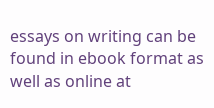essays on writing can be found in ebook format as well as online at